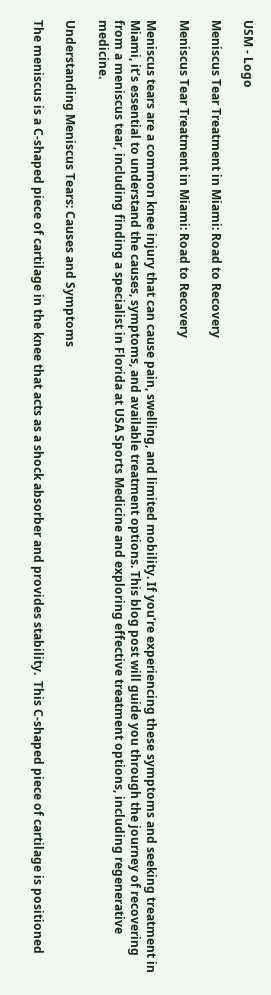USM - Logo

Meniscus Tear Treatment in Miami: Road to Recovery

Meniscus Tear Treatment in Miami: Road to Recovery

Meniscus tears are a common knee injury that can cause pain, swelling, and limited mobility. If you’re experiencing these symptoms and seeking treatment in Miami, it’s essential to understand the causes, symptoms, and available treatment options. This blog post will guide you through the journey of recovering from a meniscus tear, including finding a specialist in Florida at USA Sports Medicine and exploring effective treatment options, including regenerative medicine.

Understanding Meniscus Tears: Causes and Symptoms

The meniscus is a C-shaped piece of cartilage in the knee that acts as a shock absorber and provides stability.  This C-shaped piece of cartilage is positioned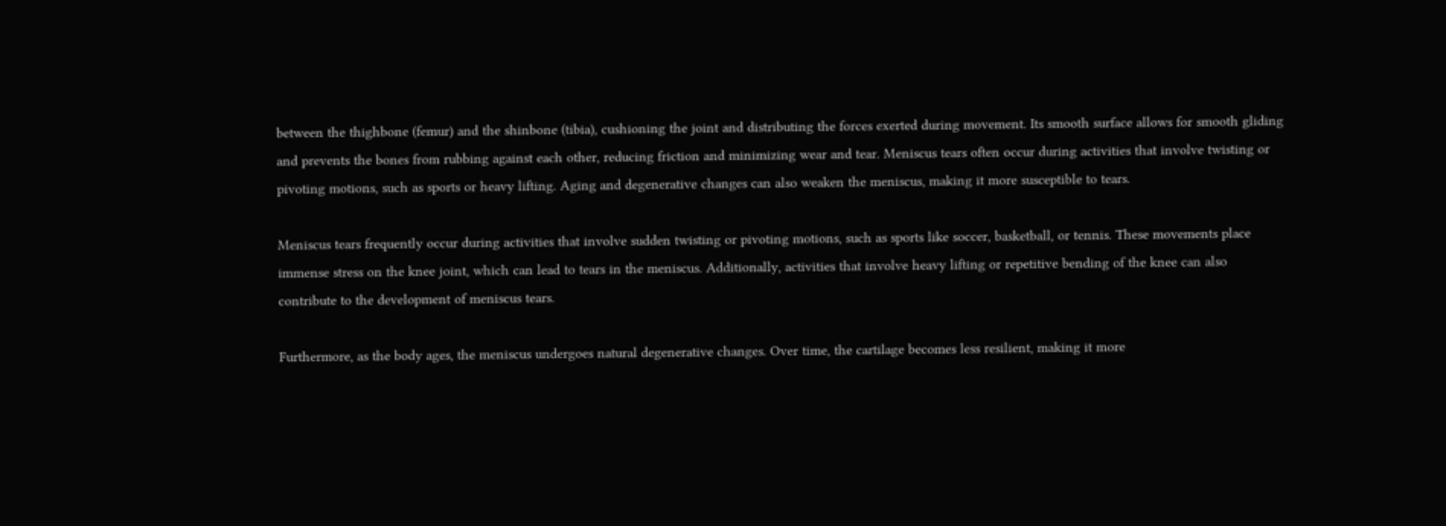between the thighbone (femur) and the shinbone (tibia), cushioning the joint and distributing the forces exerted during movement. Its smooth surface allows for smooth gliding and prevents the bones from rubbing against each other, reducing friction and minimizing wear and tear. Meniscus tears often occur during activities that involve twisting or pivoting motions, such as sports or heavy lifting. Aging and degenerative changes can also weaken the meniscus, making it more susceptible to tears.

Meniscus tears frequently occur during activities that involve sudden twisting or pivoting motions, such as sports like soccer, basketball, or tennis. These movements place immense stress on the knee joint, which can lead to tears in the meniscus. Additionally, activities that involve heavy lifting or repetitive bending of the knee can also contribute to the development of meniscus tears.

Furthermore, as the body ages, the meniscus undergoes natural degenerative changes. Over time, the cartilage becomes less resilient, making it more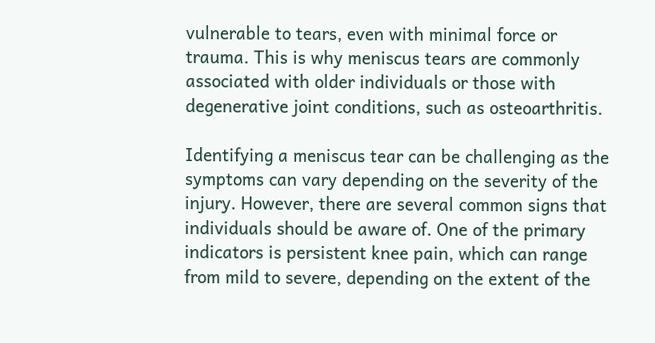vulnerable to tears, even with minimal force or trauma. This is why meniscus tears are commonly associated with older individuals or those with degenerative joint conditions, such as osteoarthritis.

Identifying a meniscus tear can be challenging as the symptoms can vary depending on the severity of the injury. However, there are several common signs that individuals should be aware of. One of the primary indicators is persistent knee pain, which can range from mild to severe, depending on the extent of the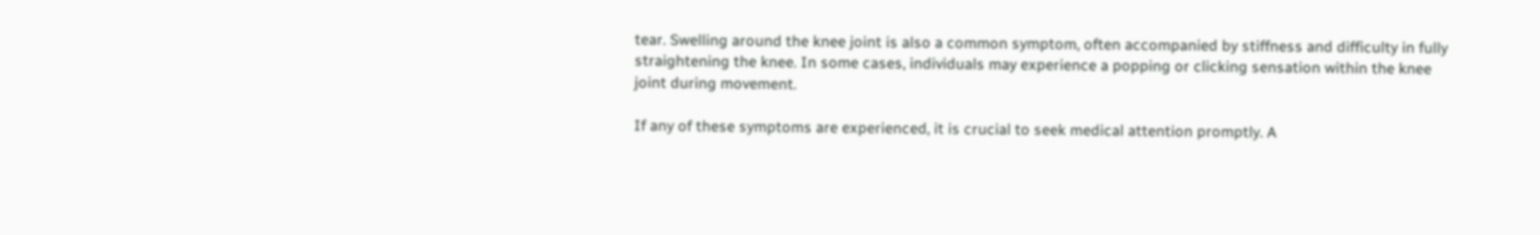tear. Swelling around the knee joint is also a common symptom, often accompanied by stiffness and difficulty in fully straightening the knee. In some cases, individuals may experience a popping or clicking sensation within the knee joint during movement.

If any of these symptoms are experienced, it is crucial to seek medical attention promptly. A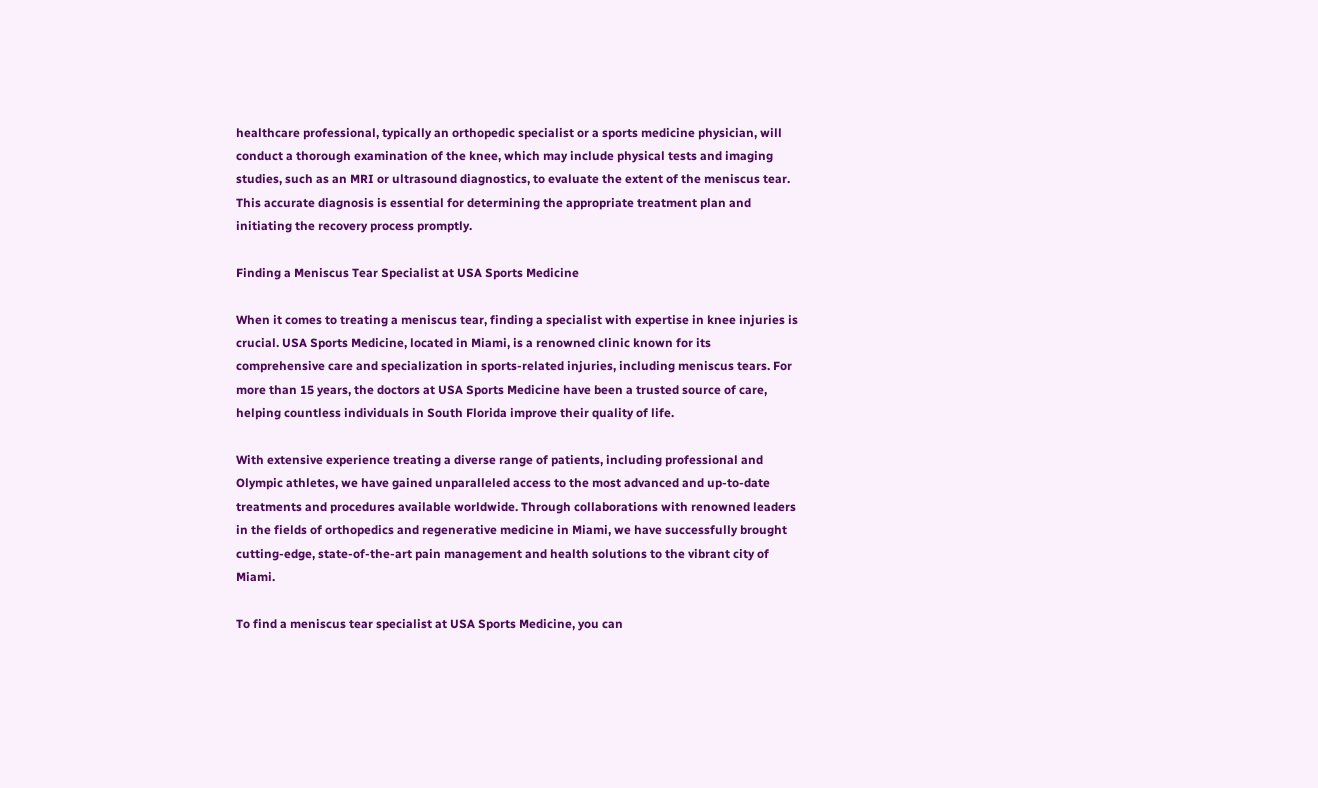healthcare professional, typically an orthopedic specialist or a sports medicine physician, will conduct a thorough examination of the knee, which may include physical tests and imaging studies, such as an MRI or ultrasound diagnostics, to evaluate the extent of the meniscus tear. This accurate diagnosis is essential for determining the appropriate treatment plan and initiating the recovery process promptly.

Finding a Meniscus Tear Specialist at USA Sports Medicine

When it comes to treating a meniscus tear, finding a specialist with expertise in knee injuries is crucial. USA Sports Medicine, located in Miami, is a renowned clinic known for its comprehensive care and specialization in sports-related injuries, including meniscus tears. For more than 15 years, the doctors at USA Sports Medicine have been a trusted source of care, helping countless individuals in South Florida improve their quality of life.

With extensive experience treating a diverse range of patients, including professional and Olympic athletes, we have gained unparalleled access to the most advanced and up-to-date treatments and procedures available worldwide. Through collaborations with renowned leaders in the fields of orthopedics and regenerative medicine in Miami, we have successfully brought cutting-edge, state-of-the-art pain management and health solutions to the vibrant city of Miami.

To find a meniscus tear specialist at USA Sports Medicine, you can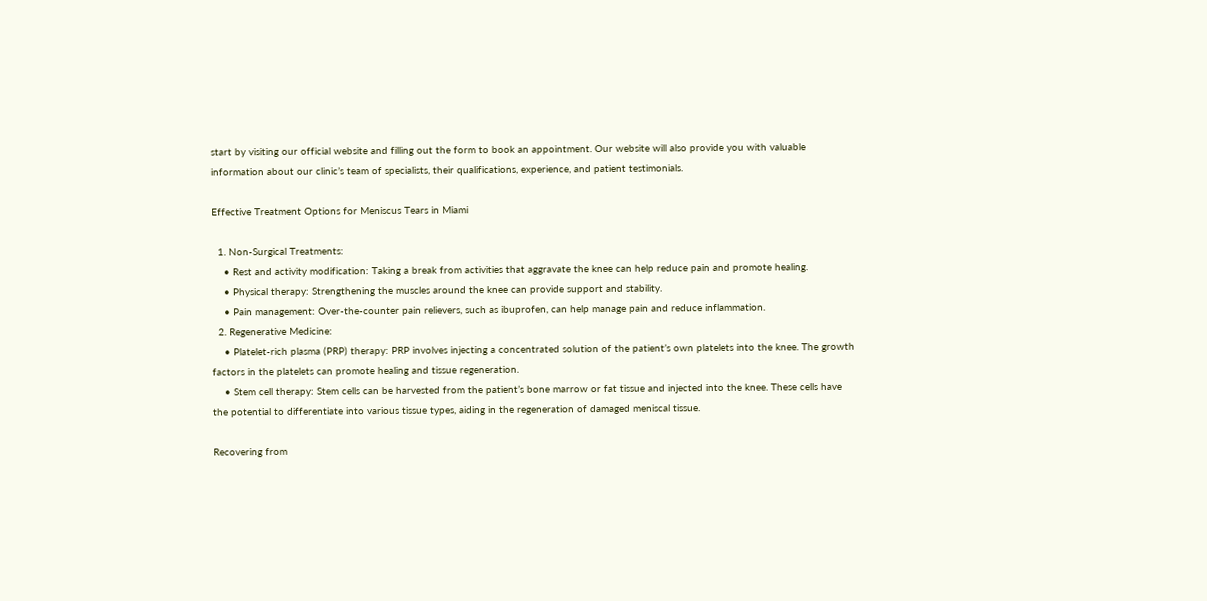start by visiting our official website and filling out the form to book an appointment. Our website will also provide you with valuable information about our clinic’s team of specialists, their qualifications, experience, and patient testimonials.

Effective Treatment Options for Meniscus Tears in Miami

  1. Non-Surgical Treatments:
    • Rest and activity modification: Taking a break from activities that aggravate the knee can help reduce pain and promote healing.
    • Physical therapy: Strengthening the muscles around the knee can provide support and stability.
    • Pain management: Over-the-counter pain relievers, such as ibuprofen, can help manage pain and reduce inflammation.
  2. Regenerative Medicine:
    • Platelet-rich plasma (PRP) therapy: PRP involves injecting a concentrated solution of the patient’s own platelets into the knee. The growth factors in the platelets can promote healing and tissue regeneration.
    • Stem cell therapy: Stem cells can be harvested from the patient’s bone marrow or fat tissue and injected into the knee. These cells have the potential to differentiate into various tissue types, aiding in the regeneration of damaged meniscal tissue.

Recovering from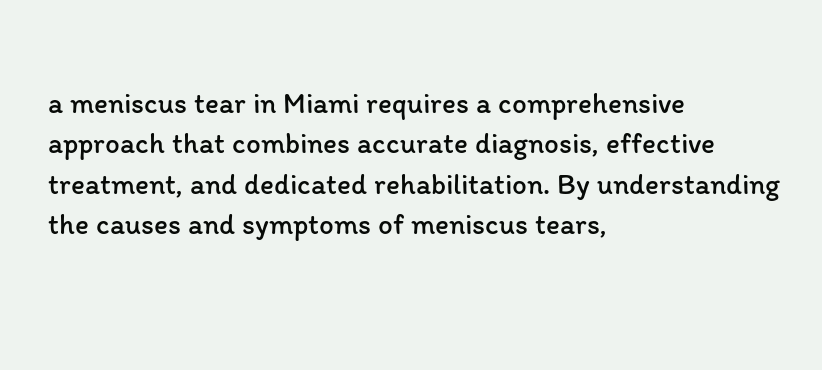a meniscus tear in Miami requires a comprehensive approach that combines accurate diagnosis, effective treatment, and dedicated rehabilitation. By understanding the causes and symptoms of meniscus tears,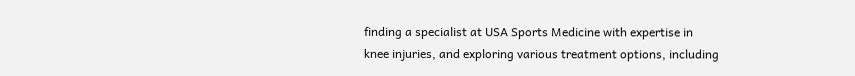finding a specialist at USA Sports Medicine with expertise in knee injuries, and exploring various treatment options, including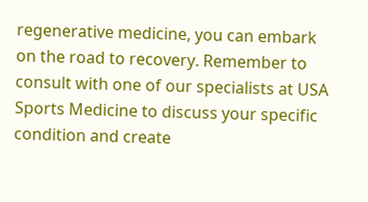regenerative medicine, you can embark on the road to recovery. Remember to consult with one of our specialists at USA Sports Medicine to discuss your specific condition and create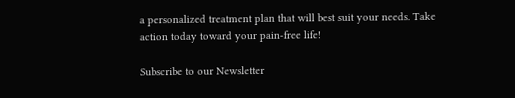a personalized treatment plan that will best suit your needs. Take action today toward your pain-free life!

Subscribe to our Newsletter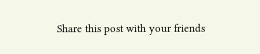Share this post with your friends